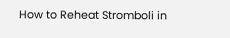How to Reheat Stromboli in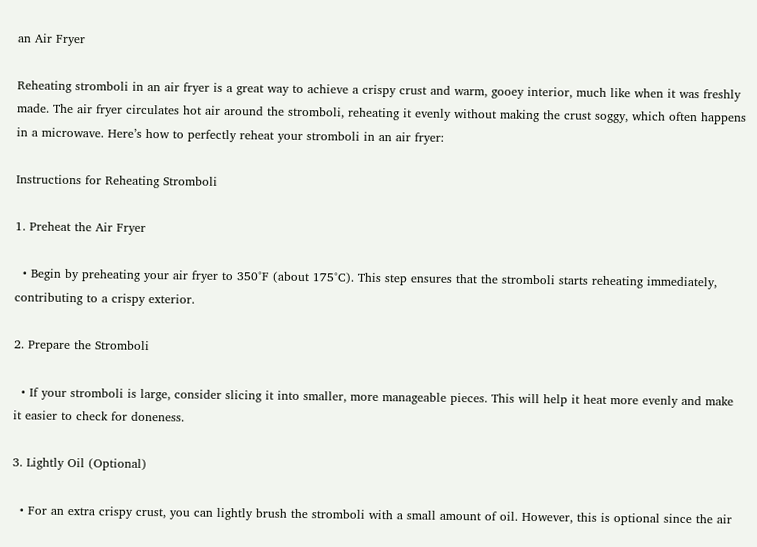an Air Fryer

Reheating stromboli in an air fryer is a great way to achieve a crispy crust and warm, gooey interior, much like when it was freshly made. The air fryer circulates hot air around the stromboli, reheating it evenly without making the crust soggy, which often happens in a microwave. Here’s how to perfectly reheat your stromboli in an air fryer:

Instructions for Reheating Stromboli

1. Preheat the Air Fryer

  • Begin by preheating your air fryer to 350°F (about 175°C). This step ensures that the stromboli starts reheating immediately, contributing to a crispy exterior.

2. Prepare the Stromboli

  • If your stromboli is large, consider slicing it into smaller, more manageable pieces. This will help it heat more evenly and make it easier to check for doneness.

3. Lightly Oil (Optional)

  • For an extra crispy crust, you can lightly brush the stromboli with a small amount of oil. However, this is optional since the air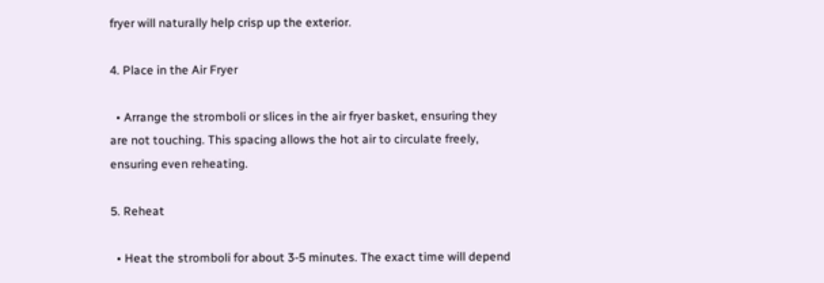fryer will naturally help crisp up the exterior.

4. Place in the Air Fryer

  • Arrange the stromboli or slices in the air fryer basket, ensuring they are not touching. This spacing allows the hot air to circulate freely, ensuring even reheating.

5. Reheat

  • Heat the stromboli for about 3-5 minutes. The exact time will depend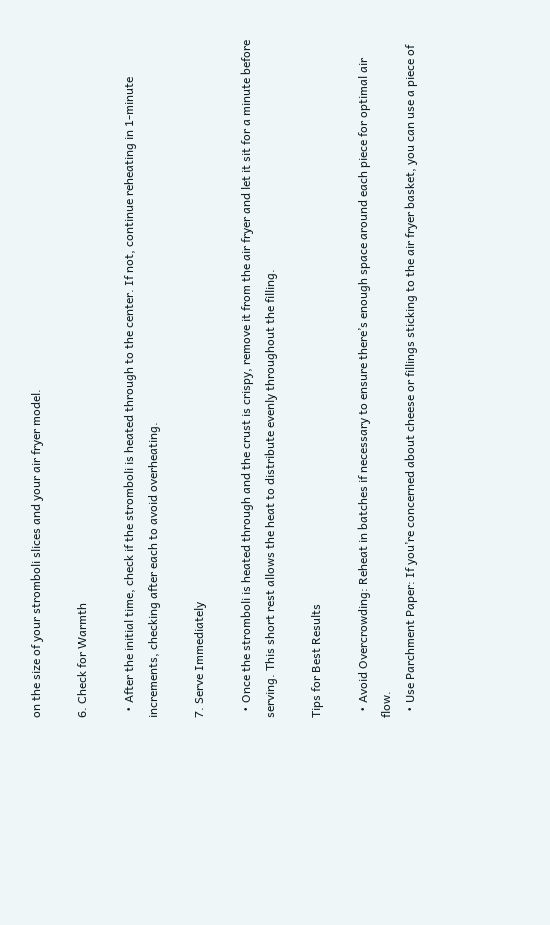on the size of your stromboli slices and your air fryer model.

6. Check for Warmth

  • After the initial time, check if the stromboli is heated through to the center. If not, continue reheating in 1-minute increments, checking after each to avoid overheating.

7. Serve Immediately

  • Once the stromboli is heated through and the crust is crispy, remove it from the air fryer and let it sit for a minute before serving. This short rest allows the heat to distribute evenly throughout the filling.

Tips for Best Results

  • Avoid Overcrowding: Reheat in batches if necessary to ensure there’s enough space around each piece for optimal air flow.
  • Use Parchment Paper: If you’re concerned about cheese or fillings sticking to the air fryer basket, you can use a piece of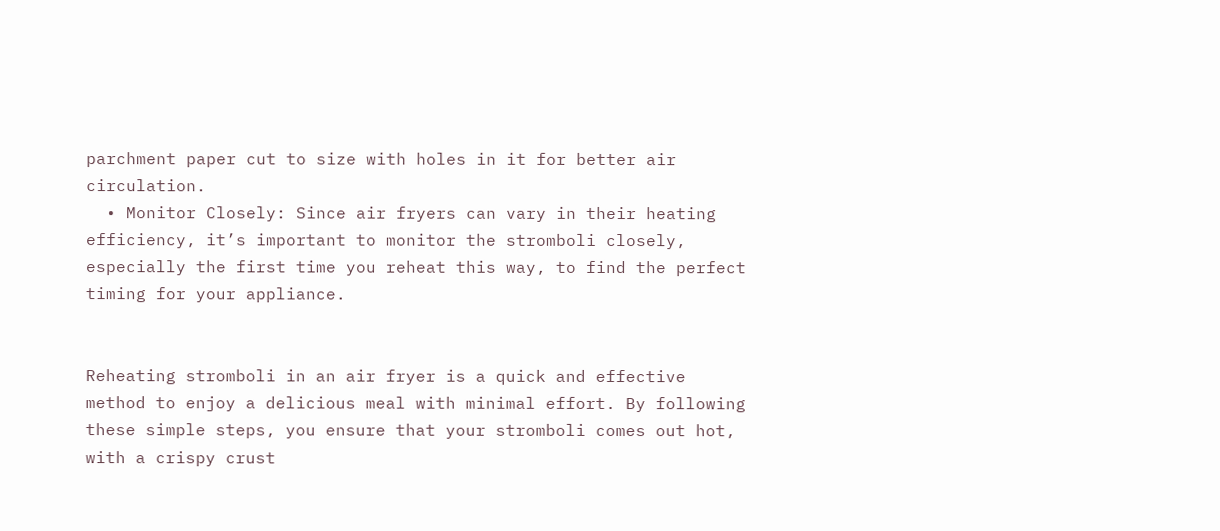parchment paper cut to size with holes in it for better air circulation.
  • Monitor Closely: Since air fryers can vary in their heating efficiency, it’s important to monitor the stromboli closely, especially the first time you reheat this way, to find the perfect timing for your appliance.


Reheating stromboli in an air fryer is a quick and effective method to enjoy a delicious meal with minimal effort. By following these simple steps, you ensure that your stromboli comes out hot, with a crispy crust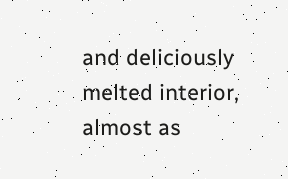and deliciously melted interior, almost as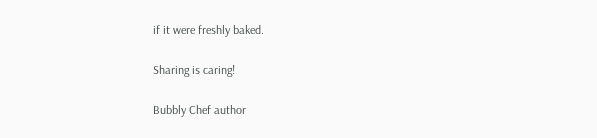if it were freshly baked.

Sharing is caring!

Bubbly Chef author